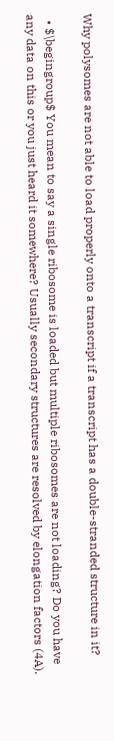Why polysomes are not able to load properly onto a transcript if a transcript has a double-stranded structure in it?

  • $\begingroup$ You mean to say a single ribosome is loaded but multiple ribosomes are not loading? Do you have any data on this or you just heard it somewhere? Usually secondary structures are resolved by elongation factors (4A).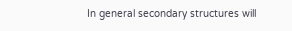In general secondary structures will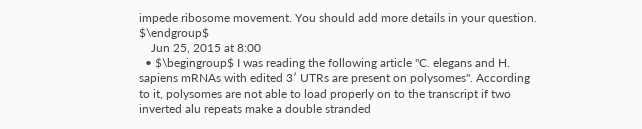impede ribosome movement. You should add more details in your question. $\endgroup$
    Jun 25, 2015 at 8:00
  • $\begingroup$ I was reading the following article "C. elegans and H. sapiens mRNAs with edited 3′ UTRs are present on polysomes". According to it, polysomes are not able to load properly on to the transcript if two inverted alu repeats make a double stranded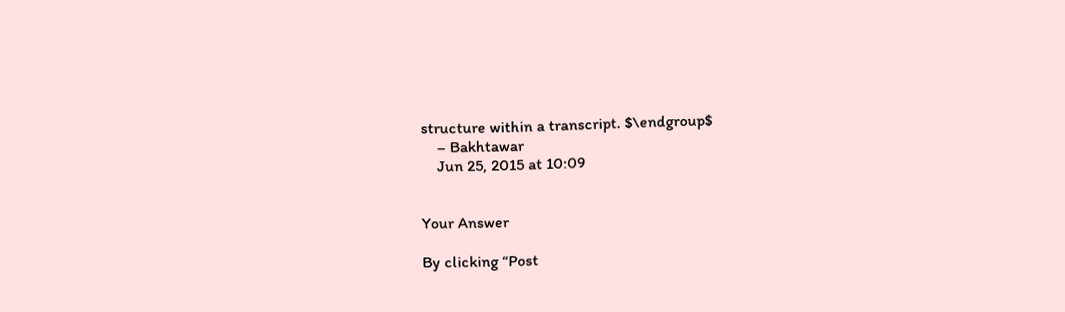structure within a transcript. $\endgroup$
    – Bakhtawar
    Jun 25, 2015 at 10:09


Your Answer

By clicking “Post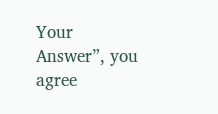Your Answer”, you agree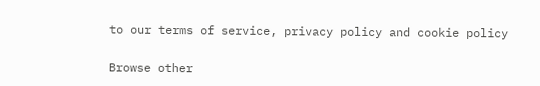to our terms of service, privacy policy and cookie policy

Browse other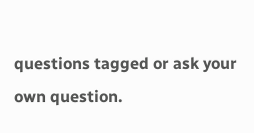questions tagged or ask your own question.